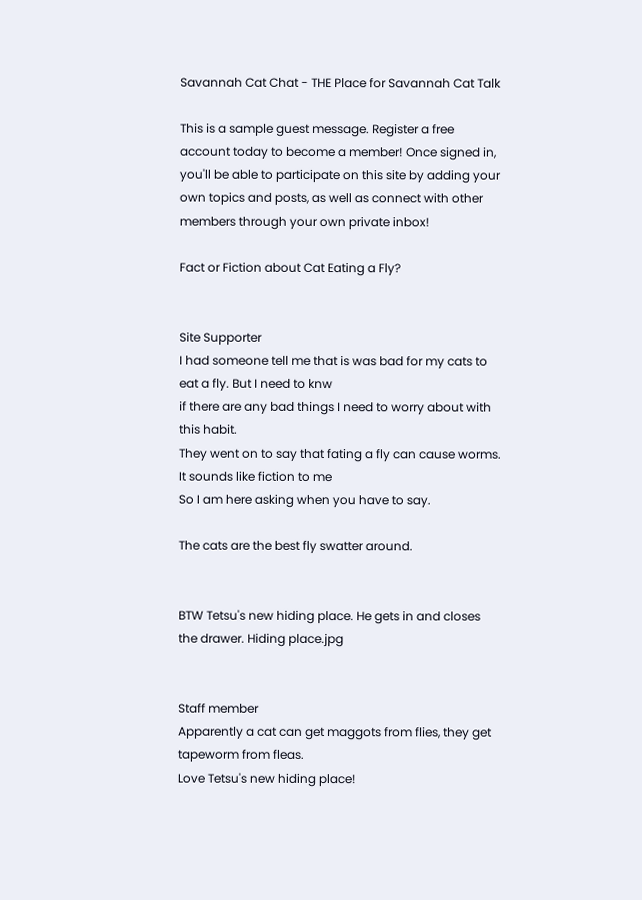Savannah Cat Chat - THE Place for Savannah Cat Talk

This is a sample guest message. Register a free account today to become a member! Once signed in, you'll be able to participate on this site by adding your own topics and posts, as well as connect with other members through your own private inbox!

Fact or Fiction about Cat Eating a Fly?


Site Supporter
I had someone tell me that is was bad for my cats to eat a fly. But I need to knw
if there are any bad things I need to worry about with this habit.
They went on to say that fating a fly can cause worms. It sounds like fiction to me
So I am here asking when you have to say.

The cats are the best fly swatter around.


BTW Tetsu's new hiding place. He gets in and closes the drawer. Hiding place.jpg


Staff member
Apparently a cat can get maggots from flies, they get tapeworm from fleas.
Love Tetsu's new hiding place!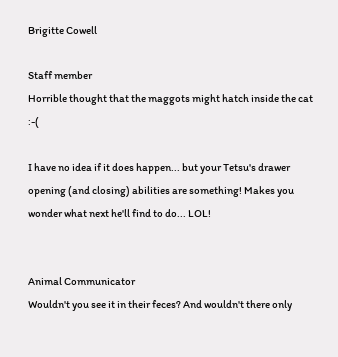Brigitte Cowell

Staff member
Horrible thought that the maggots might hatch inside the cat :-(

I have no idea if it does happen... but your Tetsu's drawer opening (and closing) abilities are something! Makes you wonder what next he'll find to do... LOL!


Animal Communicator
Wouldn't you see it in their feces? And wouldn't there only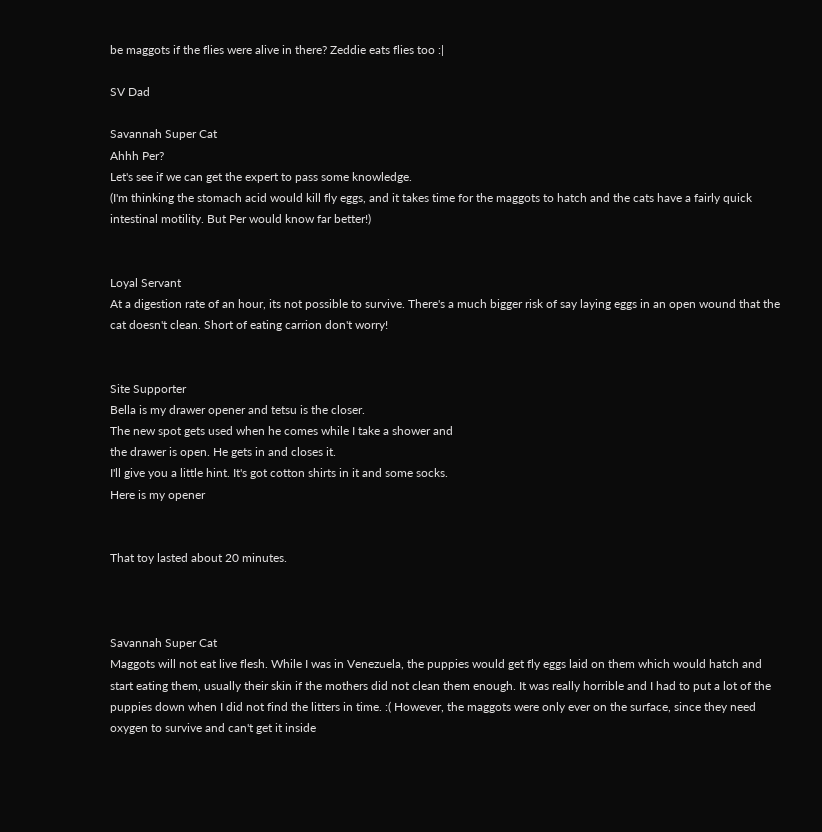be maggots if the flies were alive in there? Zeddie eats flies too :|

SV Dad

Savannah Super Cat
Ahhh Per?
Let's see if we can get the expert to pass some knowledge.
(I'm thinking the stomach acid would kill fly eggs, and it takes time for the maggots to hatch and the cats have a fairly quick intestinal motility. But Per would know far better!)


Loyal Servant
At a digestion rate of an hour, its not possible to survive. There's a much bigger risk of say laying eggs in an open wound that the cat doesn't clean. Short of eating carrion don't worry!


Site Supporter
Bella is my drawer opener and tetsu is the closer.
The new spot gets used when he comes while I take a shower and
the drawer is open. He gets in and closes it.
I'll give you a little hint. It's got cotton shirts in it and some socks.
Here is my opener


That toy lasted about 20 minutes.



Savannah Super Cat
Maggots will not eat live flesh. While I was in Venezuela, the puppies would get fly eggs laid on them which would hatch and start eating them, usually their skin if the mothers did not clean them enough. It was really horrible and I had to put a lot of the puppies down when I did not find the litters in time. :( However, the maggots were only ever on the surface, since they need oxygen to survive and can't get it inside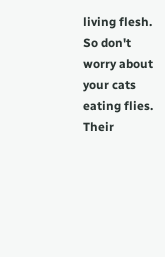living flesh. So don't worry about your cats eating flies. Their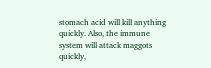stomach acid will kill anything quickly. Also, the immune system will attack maggots quickly,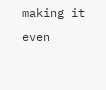making it even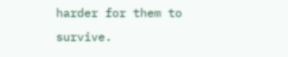harder for them to survive.